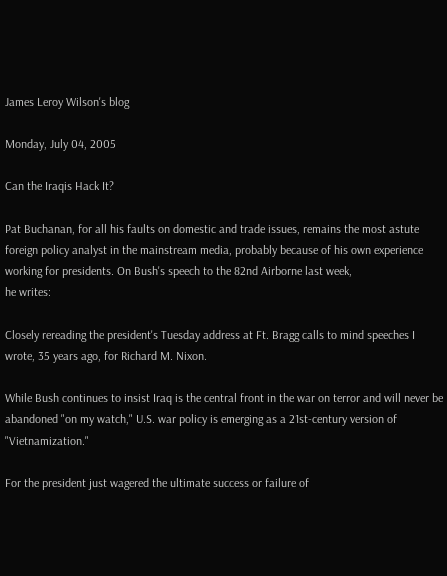James Leroy Wilson's blog

Monday, July 04, 2005

Can the Iraqis Hack It?

Pat Buchanan, for all his faults on domestic and trade issues, remains the most astute foreign policy analyst in the mainstream media, probably because of his own experience working for presidents. On Bush's speech to the 82nd Airborne last week,
he writes:

Closely rereading the president's Tuesday address at Ft. Bragg calls to mind speeches I wrote, 35 years ago, for Richard M. Nixon.

While Bush continues to insist Iraq is the central front in the war on terror and will never be abandoned "on my watch," U.S. war policy is emerging as a 21st-century version of "Vietnamization."

For the president just wagered the ultimate success or failure of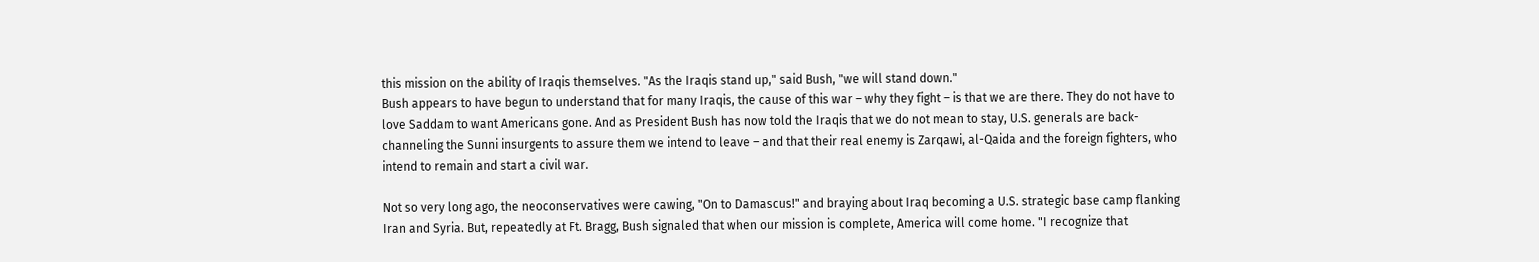this mission on the ability of Iraqis themselves. "As the Iraqis stand up," said Bush, "we will stand down."
Bush appears to have begun to understand that for many Iraqis, the cause of this war – why they fight – is that we are there. They do not have to love Saddam to want Americans gone. And as President Bush has now told the Iraqis that we do not mean to stay, U.S. generals are back-channeling the Sunni insurgents to assure them we intend to leave – and that their real enemy is Zarqawi, al-Qaida and the foreign fighters, who intend to remain and start a civil war.

Not so very long ago, the neoconservatives were cawing, "On to Damascus!" and braying about Iraq becoming a U.S. strategic base camp flanking Iran and Syria. But, repeatedly at Ft. Bragg, Bush signaled that when our mission is complete, America will come home. "I recognize that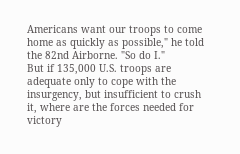Americans want our troops to come home as quickly as possible," he told the 82nd Airborne. "So do I."
But if 135,000 U.S. troops are adequate only to cope with the insurgency, but insufficient to crush it, where are the forces needed for victory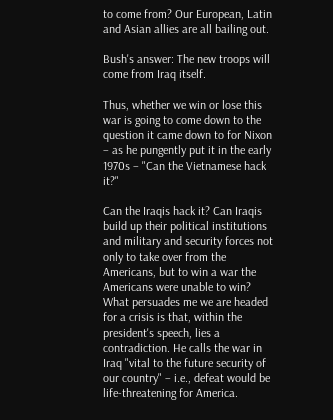to come from? Our European, Latin and Asian allies are all bailing out.

Bush's answer: The new troops will come from Iraq itself.

Thus, whether we win or lose this war is going to come down to the question it came down to for Nixon – as he pungently put it in the early 1970s – "Can the Vietnamese hack it?"

Can the Iraqis hack it? Can Iraqis build up their political institutions and military and security forces not only to take over from the Americans, but to win a war the Americans were unable to win?
What persuades me we are headed for a crisis is that, within the president's speech, lies a contradiction. He calls the war in Iraq "vital to the future security of our country" – i.e., defeat would be life-threatening for America.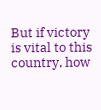But if victory is vital to this country, how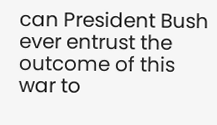can President Bush ever entrust the outcome of this war to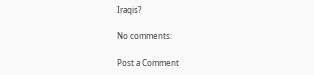Iraqis?

No comments:

Post a Comment